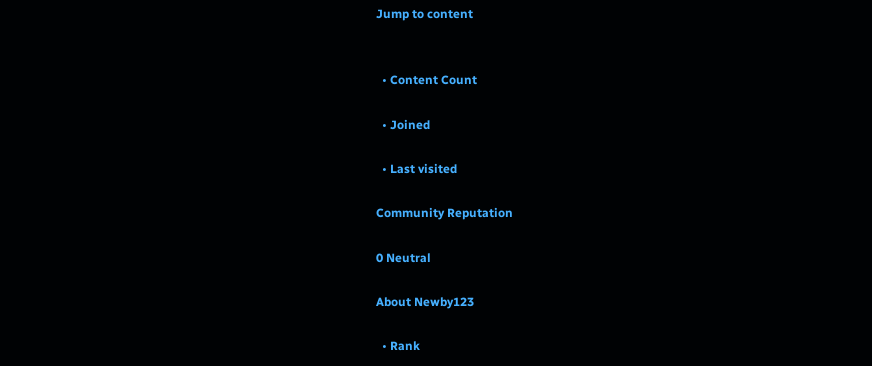Jump to content


  • Content Count

  • Joined

  • Last visited

Community Reputation

0 Neutral

About Newby123

  • Rank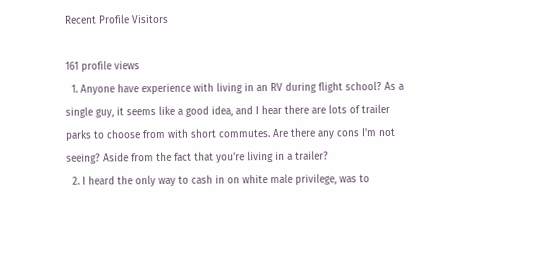Recent Profile Visitors

161 profile views
  1. Anyone have experience with living in an RV during flight school? As a single guy, it seems like a good idea, and I hear there are lots of trailer parks to choose from with short commutes. Are there any cons I'm not seeing? Aside from the fact that you're living in a trailer?
  2. I heard the only way to cash in on white male privilege, was to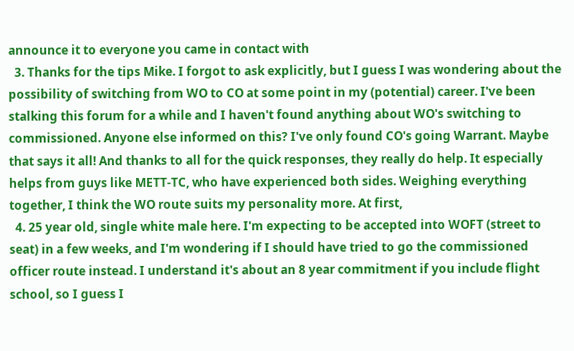announce it to everyone you came in contact with
  3. Thanks for the tips Mike. I forgot to ask explicitly, but I guess I was wondering about the possibility of switching from WO to CO at some point in my (potential) career. I've been stalking this forum for a while and I haven't found anything about WO's switching to commissioned. Anyone else informed on this? I've only found CO's going Warrant. Maybe that says it all! And thanks to all for the quick responses, they really do help. It especially helps from guys like METT-TC, who have experienced both sides. Weighing everything together, I think the WO route suits my personality more. At first,
  4. 25 year old, single white male here. I'm expecting to be accepted into WOFT (street to seat) in a few weeks, and I'm wondering if I should have tried to go the commissioned officer route instead. I understand it's about an 8 year commitment if you include flight school, so I guess I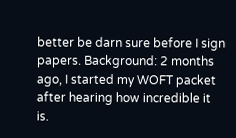better be darn sure before I sign papers. Background: 2 months ago, I started my WOFT packet after hearing how incredible it is.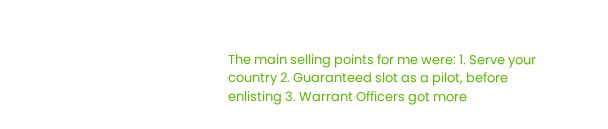The main selling points for me were: 1. Serve your country 2. Guaranteed slot as a pilot, before enlisting 3. Warrant Officers got more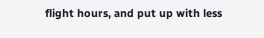flight hours, and put up with less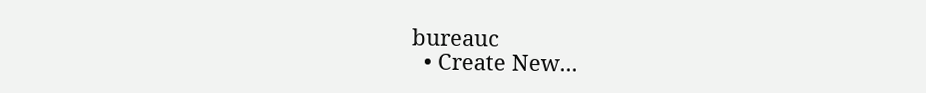bureauc
  • Create New...